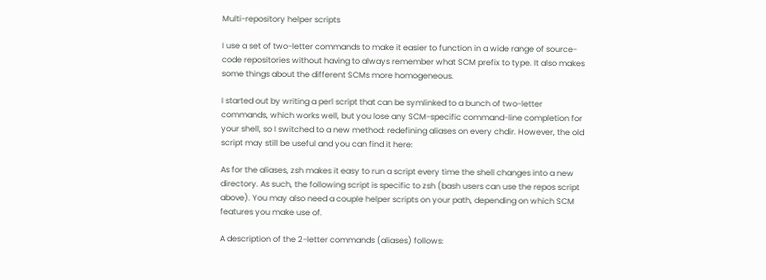Multi-repository helper scripts

I use a set of two-letter commands to make it easier to function in a wide range of source-code repositories without having to always remember what SCM prefix to type. It also makes some things about the different SCMs more homogeneous.

I started out by writing a perl script that can be symlinked to a bunch of two-letter commands, which works well, but you lose any SCM-specific command-line completion for your shell, so I switched to a new method: redefining aliases on every chdir. However, the old script may still be useful and you can find it here:

As for the aliases, zsh makes it easy to run a script every time the shell changes into a new directory. As such, the following script is specific to zsh (bash users can use the repos script above). You may also need a couple helper scripts on your path, depending on which SCM features you make use of.

A description of the 2-letter commands (aliases) follows: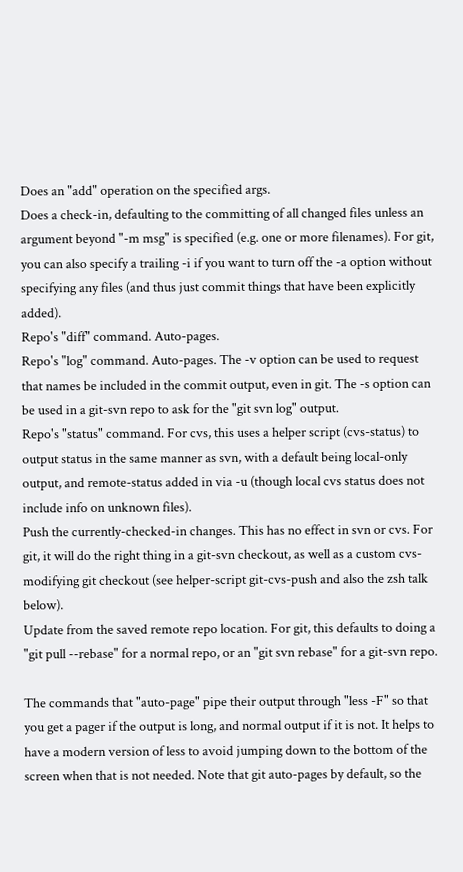Does an "add" operation on the specified args.
Does a check-in, defaulting to the committing of all changed files unless an argument beyond "-m msg" is specified (e.g. one or more filenames). For git, you can also specify a trailing -i if you want to turn off the -a option without specifying any files (and thus just commit things that have been explicitly added).
Repo's "diff" command. Auto-pages.
Repo's "log" command. Auto-pages. The -v option can be used to request that names be included in the commit output, even in git. The -s option can be used in a git-svn repo to ask for the "git svn log" output.
Repo's "status" command. For cvs, this uses a helper script (cvs-status) to output status in the same manner as svn, with a default being local-only output, and remote-status added in via -u (though local cvs status does not include info on unknown files).
Push the currently-checked-in changes. This has no effect in svn or cvs. For git, it will do the right thing in a git-svn checkout, as well as a custom cvs-modifying git checkout (see helper-script git-cvs-push and also the zsh talk below).
Update from the saved remote repo location. For git, this defaults to doing a "git pull --rebase" for a normal repo, or an "git svn rebase" for a git-svn repo.

The commands that "auto-page" pipe their output through "less -F" so that you get a pager if the output is long, and normal output if it is not. It helps to have a modern version of less to avoid jumping down to the bottom of the screen when that is not needed. Note that git auto-pages by default, so the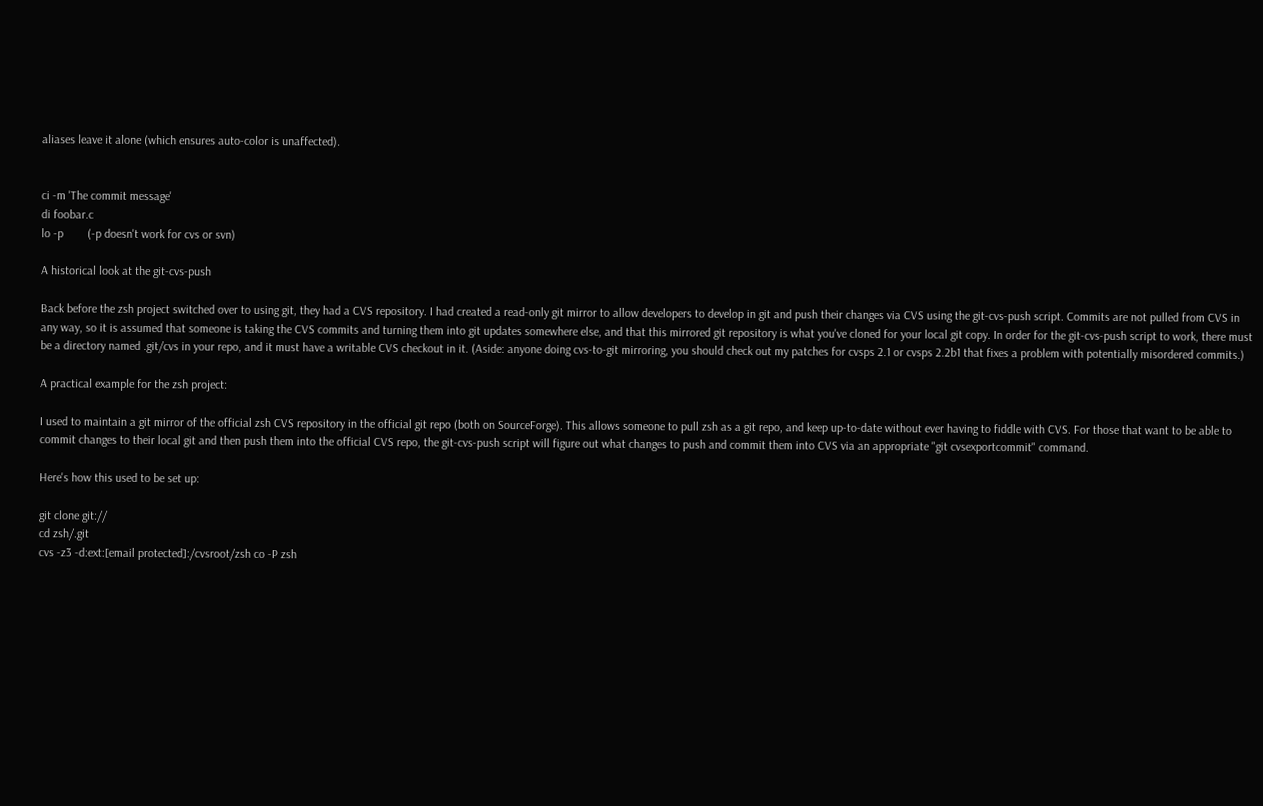aliases leave it alone (which ensures auto-color is unaffected).


ci -m 'The commit message'
di foobar.c
lo -p        (-p doesn't work for cvs or svn)

A historical look at the git-cvs-push

Back before the zsh project switched over to using git, they had a CVS repository. I had created a read-only git mirror to allow developers to develop in git and push their changes via CVS using the git-cvs-push script. Commits are not pulled from CVS in any way, so it is assumed that someone is taking the CVS commits and turning them into git updates somewhere else, and that this mirrored git repository is what you've cloned for your local git copy. In order for the git-cvs-push script to work, there must be a directory named .git/cvs in your repo, and it must have a writable CVS checkout in it. (Aside: anyone doing cvs-to-git mirroring, you should check out my patches for cvsps 2.1 or cvsps 2.2b1 that fixes a problem with potentially misordered commits.)

A practical example for the zsh project:

I used to maintain a git mirror of the official zsh CVS repository in the official git repo (both on SourceForge). This allows someone to pull zsh as a git repo, and keep up-to-date without ever having to fiddle with CVS. For those that want to be able to commit changes to their local git and then push them into the official CVS repo, the git-cvs-push script will figure out what changes to push and commit them into CVS via an appropriate "git cvsexportcommit" command.

Here's how this used to be set up:

git clone git://
cd zsh/.git
cvs -z3 -d:ext:[email protected]:/cvsroot/zsh co -P zsh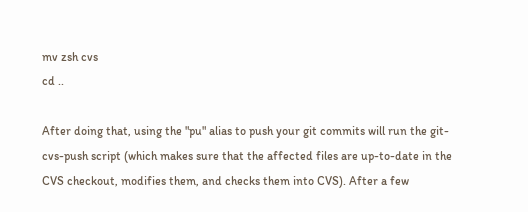mv zsh cvs
cd ..

After doing that, using the "pu" alias to push your git commits will run the git-cvs-push script (which makes sure that the affected files are up-to-date in the CVS checkout, modifies them, and checks them into CVS). After a few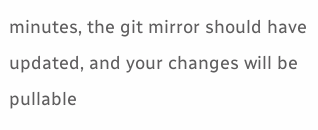minutes, the git mirror should have updated, and your changes will be pullable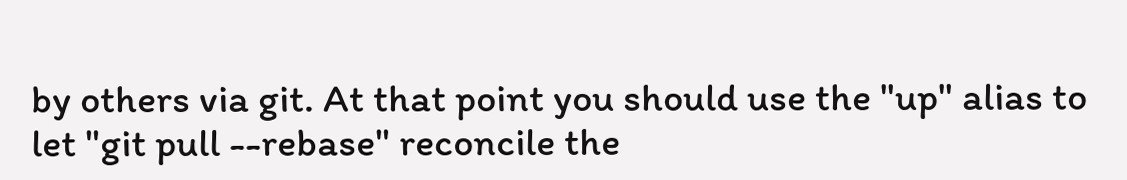by others via git. At that point you should use the "up" alias to let "git pull --rebase" reconcile the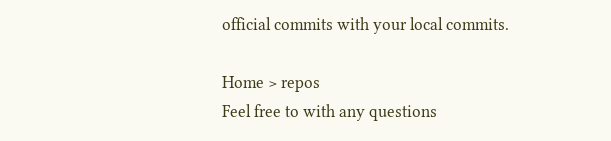official commits with your local commits.

Home > repos
Feel free to with any questions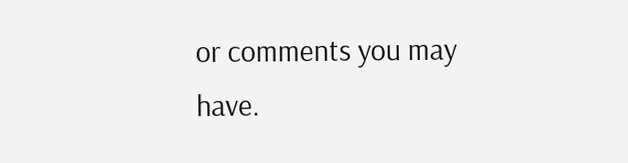or comments you may have.